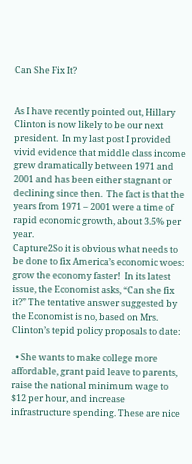Can She Fix It?


As I have recently pointed out, Hillary Clinton is now likely to be our next president.  In my last post I provided vivid evidence that middle class income grew dramatically between 1971 and 2001 and has been either stagnant or declining since then.  The fact is that the years from 1971 – 2001 were a time of rapid economic growth, about 3.5% per year.
Capture2So it is obvious what needs to be done to fix America’s economic woes: grow the economy faster!  In its latest issue, the Economist asks, “Can she fix it?” The tentative answer suggested by the Economist is no, based on Mrs. Clinton’s tepid policy proposals to date:

  • She wants to make college more affordable, grant paid leave to parents, raise the national minimum wage to $12 per hour, and increase infrastructure spending. These are nice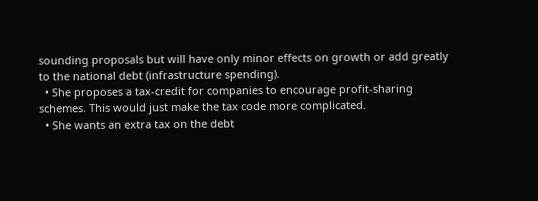sounding proposals but will have only minor effects on growth or add greatly to the national debt (infrastructure spending).
  • She proposes a tax-credit for companies to encourage profit-sharing schemes. This would just make the tax code more complicated.
  • She wants an extra tax on the debt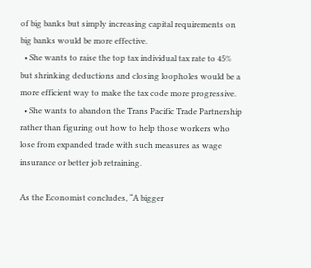of big banks but simply increasing capital requirements on big banks would be more effective.
  • She wants to raise the top tax individual tax rate to 45% but shrinking deductions and closing loopholes would be a more efficient way to make the tax code more progressive.
  • She wants to abandon the Trans Pacific Trade Partnership rather than figuring out how to help those workers who lose from expanded trade with such measures as wage insurance or better job retraining.

As the Economist concludes, “A bigger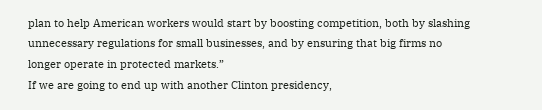plan to help American workers would start by boosting competition, both by slashing unnecessary regulations for small businesses, and by ensuring that big firms no longer operate in protected markets.”
If we are going to end up with another Clinton presidency,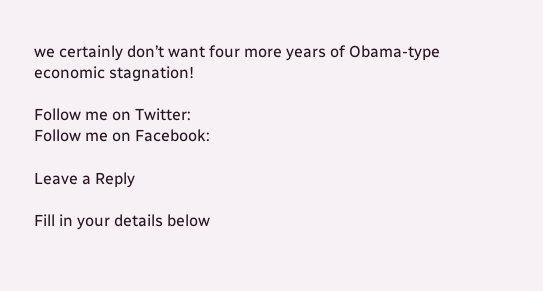we certainly don’t want four more years of Obama-type economic stagnation!

Follow me on Twitter:
Follow me on Facebook:

Leave a Reply

Fill in your details below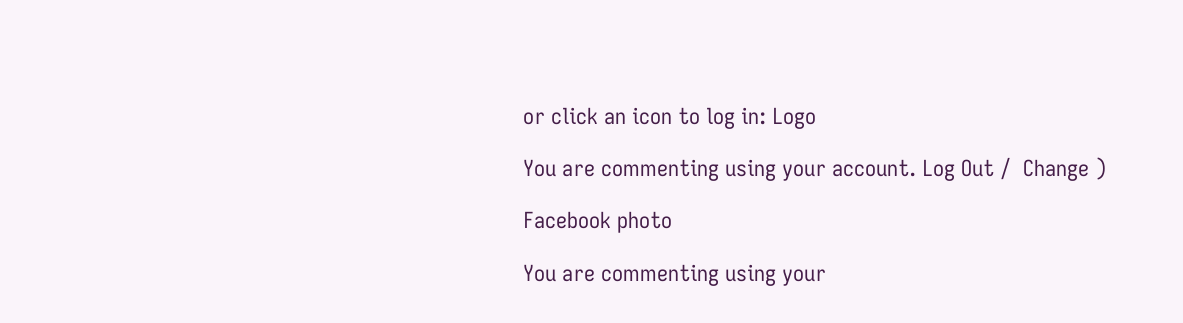or click an icon to log in: Logo

You are commenting using your account. Log Out /  Change )

Facebook photo

You are commenting using your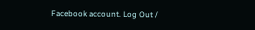Facebook account. Log Out /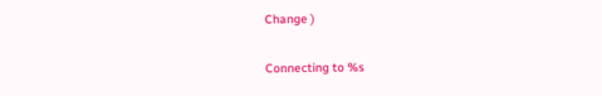Change )

Connecting to %s